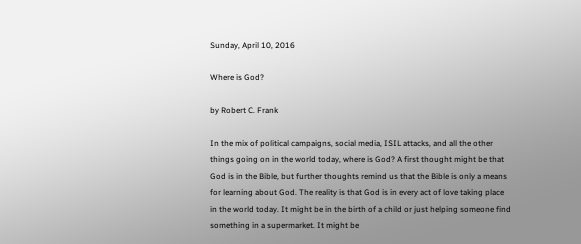Sunday, April 10, 2016

Where is God?

by Robert C. Frank

In the mix of political campaigns, social media, ISIL attacks, and all the other things going on in the world today, where is God? A first thought might be that God is in the Bible, but further thoughts remind us that the Bible is only a means for learning about God. The reality is that God is in every act of love taking place in the world today. It might be in the birth of a child or just helping someone find something in a supermarket. It might be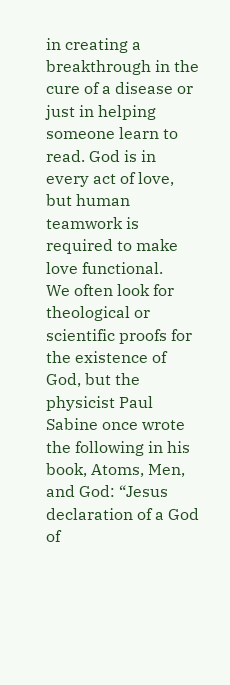in creating a breakthrough in the cure of a disease or just in helping someone learn to read. God is in every act of love, but human teamwork is required to make love functional.
We often look for theological or scientific proofs for the existence of God, but the physicist Paul Sabine once wrote the following in his book, Atoms, Men, and God: “Jesus declaration of a God of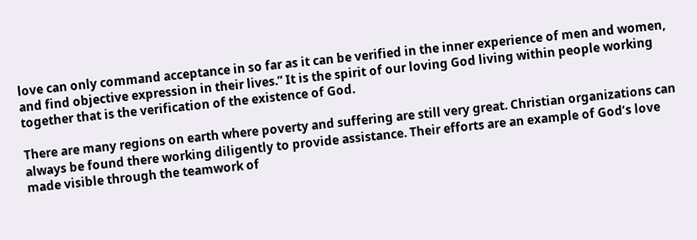love can only command acceptance in so far as it can be verified in the inner experience of men and women, and find objective expression in their lives.” It is the spirit of our loving God living within people working together that is the verification of the existence of God.

There are many regions on earth where poverty and suffering are still very great. Christian organizations can always be found there working diligently to provide assistance. Their efforts are an example of God’s love made visible through the teamwork of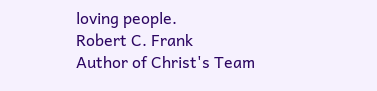loving people.
Robert C. Frank
Author of Christ's Team